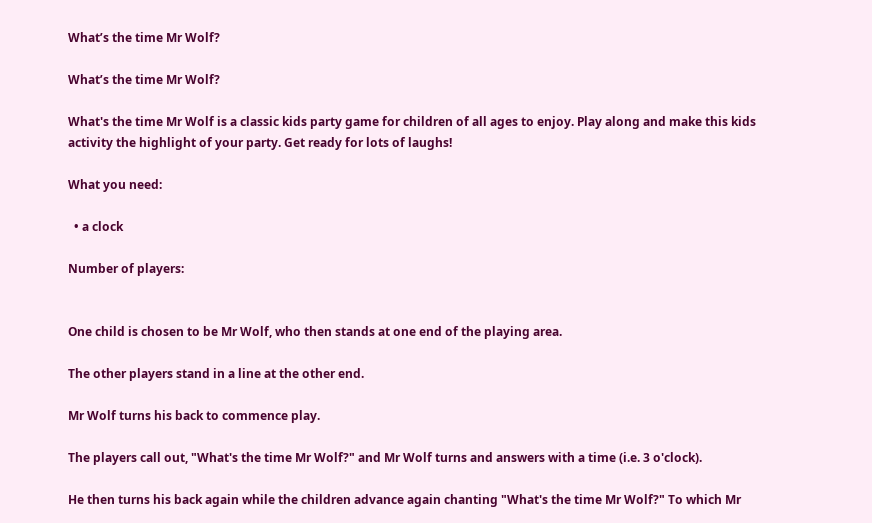What’s the time Mr Wolf?

What’s the time Mr Wolf?

What's the time Mr Wolf is a classic kids party game for children of all ages to enjoy. Play along and make this kids activity the highlight of your party. Get ready for lots of laughs!

What you need:

  • a clock

Number of players:


One child is chosen to be Mr Wolf, who then stands at one end of the playing area.

The other players stand in a line at the other end.

Mr Wolf turns his back to commence play.

The players call out, "What's the time Mr Wolf?" and Mr Wolf turns and answers with a time (i.e. 3 o'clock).

He then turns his back again while the children advance again chanting "What's the time Mr Wolf?" To which Mr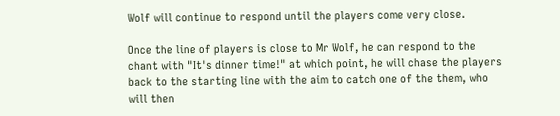Wolf will continue to respond until the players come very close.

Once the line of players is close to Mr Wolf, he can respond to the chant with "It's dinner time!" at which point, he will chase the players back to the starting line with the aim to catch one of the them, who will then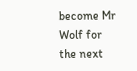become Mr Wolf for the next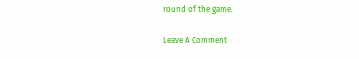round of the game.

Leave A Comment